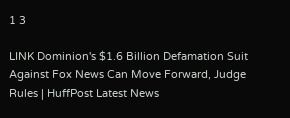1 3

LINK Dominion's $1.6 Billion Defamation Suit Against Fox News Can Move Forward, Judge Rules | HuffPost Latest News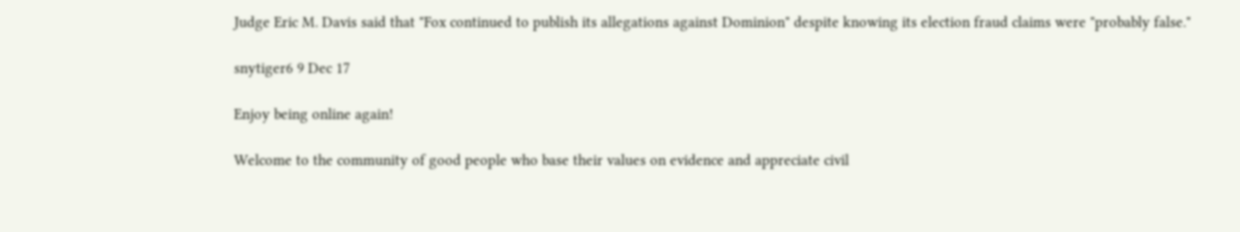Judge Eric M. Davis said that "Fox continued to publish its allegations against Dominion" despite knowing its election fraud claims were "probably false."

snytiger6 9 Dec 17

Enjoy being online again!

Welcome to the community of good people who base their values on evidence and appreciate civil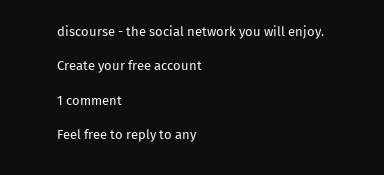discourse - the social network you will enjoy.

Create your free account

1 comment

Feel free to reply to any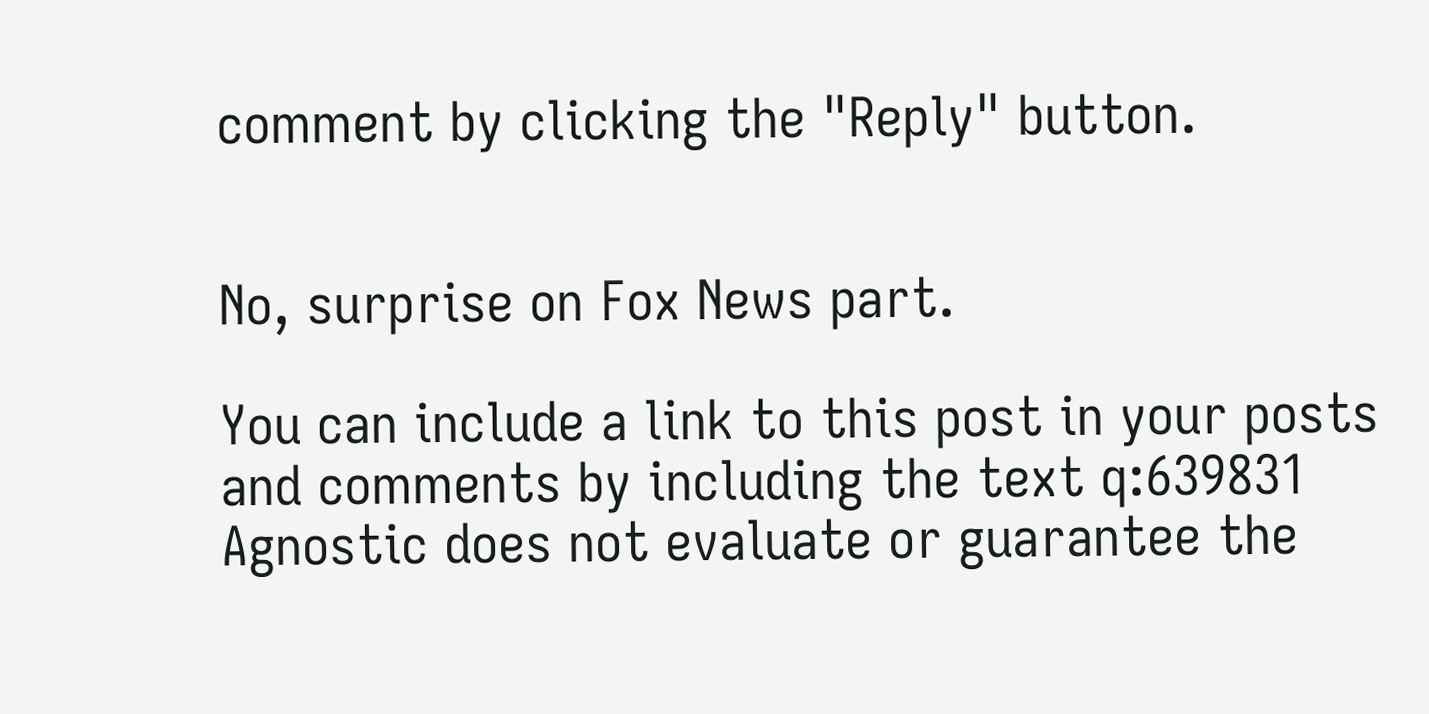comment by clicking the "Reply" button.


No, surprise on Fox News part.

You can include a link to this post in your posts and comments by including the text q:639831
Agnostic does not evaluate or guarantee the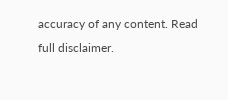accuracy of any content. Read full disclaimer.